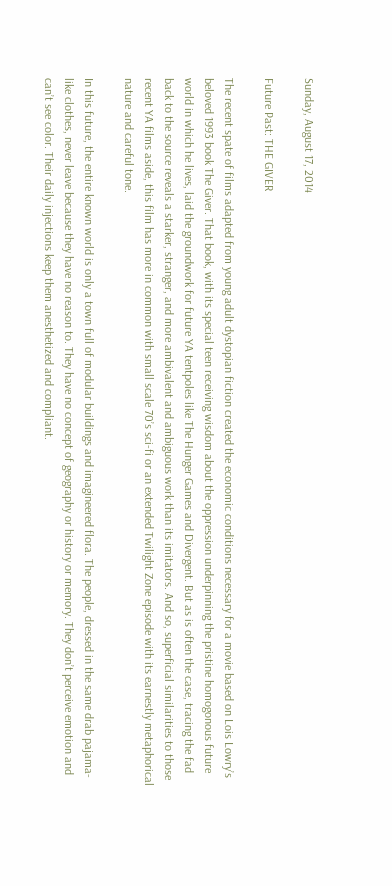Sunday, August 17, 2014

Future Past: THE GIVER

The recent spate of films adapted from young adult dystopian fiction created the economic conditions necessary for a movie based on Lois Lowry’s beloved 1993 book The Giver. That book, with its special teen receiving wisdom about the oppression underpinning the pristine homogonous future world in which he lives, laid the groundwork for future YA tentpoles like The Hunger Games and Divergent. But as is often the case, tracing the fad back to the source reveals a starker, stranger, and more ambivalent and ambiguous work than its imitators. And so, superficial similarities to those recent YA films aside, this film has more in common with small scale 70’s sci-fi or an extended Twilight Zone episode with its earnestly metaphorical nature and careful tone.

In this future, the entire known world is only a town full of modular buildings and imagineered flora. The people, dressed in the same drab pajama-like clothes, never leave because they have no reason to. They have no concept of geography or history or memory. They don’t perceive emotion and can’t see color. Their daily injections keep them anesthetized and compliant.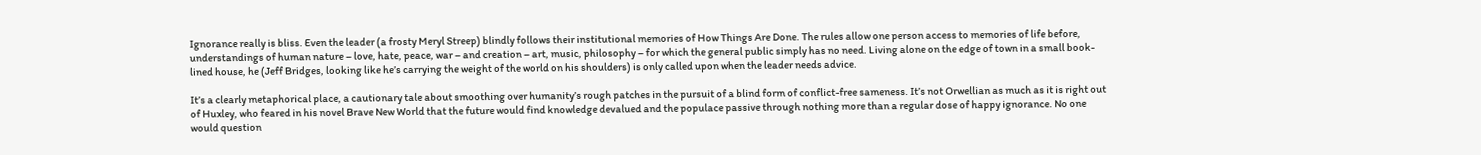Ignorance really is bliss. Even the leader (a frosty Meryl Streep) blindly follows their institutional memories of How Things Are Done. The rules allow one person access to memories of life before, understandings of human nature – love, hate, peace, war – and creation – art, music, philosophy – for which the general public simply has no need. Living alone on the edge of town in a small book-lined house, he (Jeff Bridges, looking like he’s carrying the weight of the world on his shoulders) is only called upon when the leader needs advice.

It’s a clearly metaphorical place, a cautionary tale about smoothing over humanity’s rough patches in the pursuit of a blind form of conflict-free sameness. It’s not Orwellian as much as it is right out of Huxley, who feared in his novel Brave New World that the future would find knowledge devalued and the populace passive through nothing more than a regular dose of happy ignorance. No one would question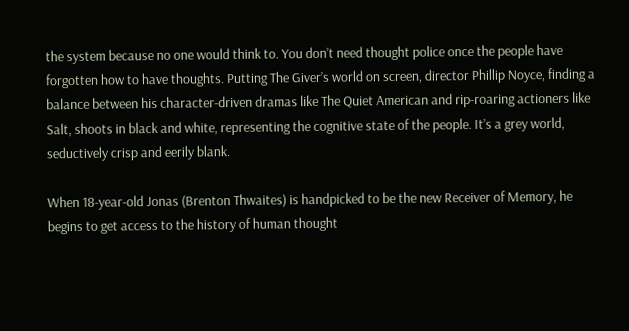the system because no one would think to. You don’t need thought police once the people have forgotten how to have thoughts. Putting The Giver’s world on screen, director Phillip Noyce, finding a balance between his character-driven dramas like The Quiet American and rip-roaring actioners like Salt, shoots in black and white, representing the cognitive state of the people. It’s a grey world, seductively crisp and eerily blank.

When 18-year-old Jonas (Brenton Thwaites) is handpicked to be the new Receiver of Memory, he begins to get access to the history of human thought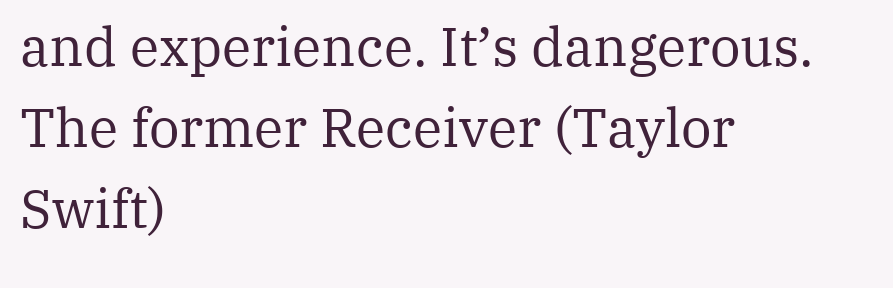and experience. It’s dangerous. The former Receiver (Taylor Swift)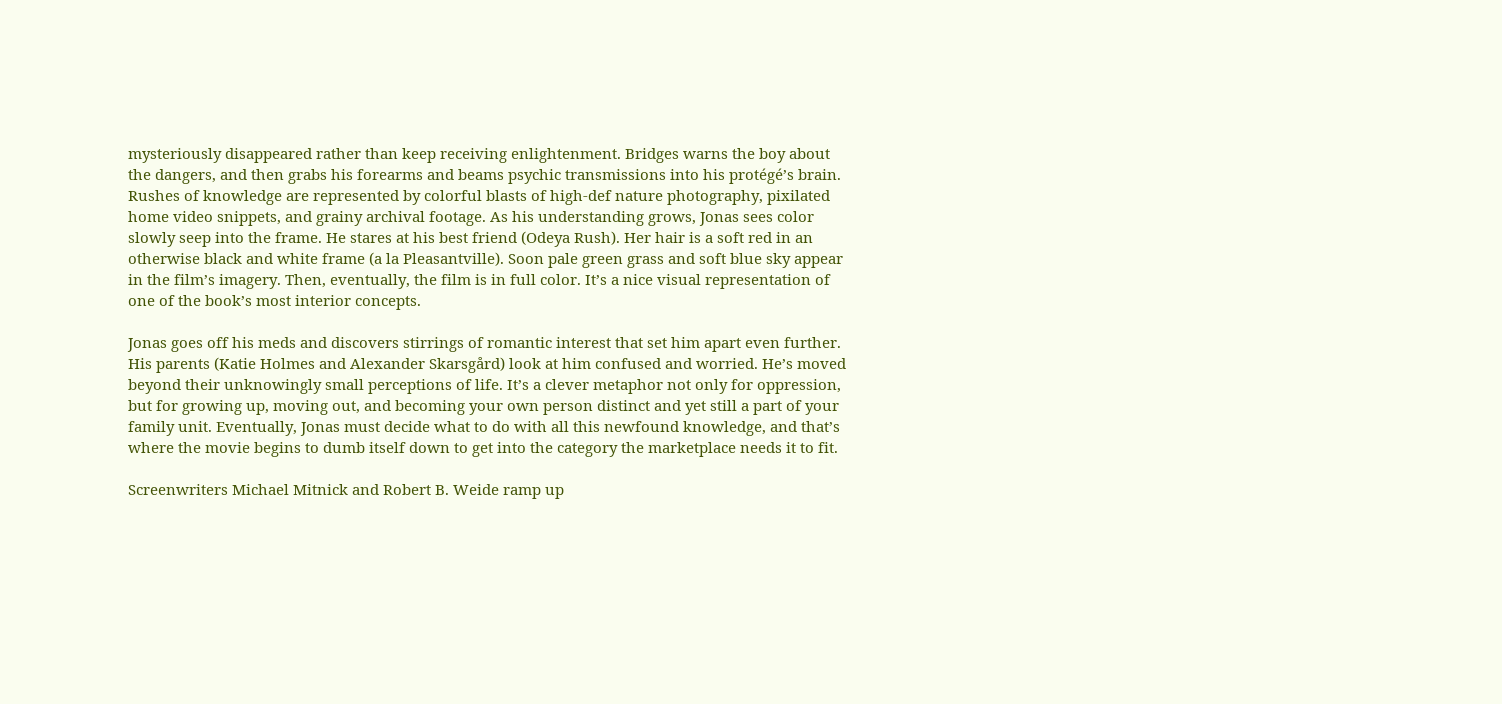mysteriously disappeared rather than keep receiving enlightenment. Bridges warns the boy about the dangers, and then grabs his forearms and beams psychic transmissions into his protégé’s brain. Rushes of knowledge are represented by colorful blasts of high-def nature photography, pixilated home video snippets, and grainy archival footage. As his understanding grows, Jonas sees color slowly seep into the frame. He stares at his best friend (Odeya Rush). Her hair is a soft red in an otherwise black and white frame (a la Pleasantville). Soon pale green grass and soft blue sky appear in the film’s imagery. Then, eventually, the film is in full color. It’s a nice visual representation of one of the book’s most interior concepts.

Jonas goes off his meds and discovers stirrings of romantic interest that set him apart even further. His parents (Katie Holmes and Alexander Skarsgård) look at him confused and worried. He’s moved beyond their unknowingly small perceptions of life. It’s a clever metaphor not only for oppression, but for growing up, moving out, and becoming your own person distinct and yet still a part of your family unit. Eventually, Jonas must decide what to do with all this newfound knowledge, and that’s where the movie begins to dumb itself down to get into the category the marketplace needs it to fit.

Screenwriters Michael Mitnick and Robert B. Weide ramp up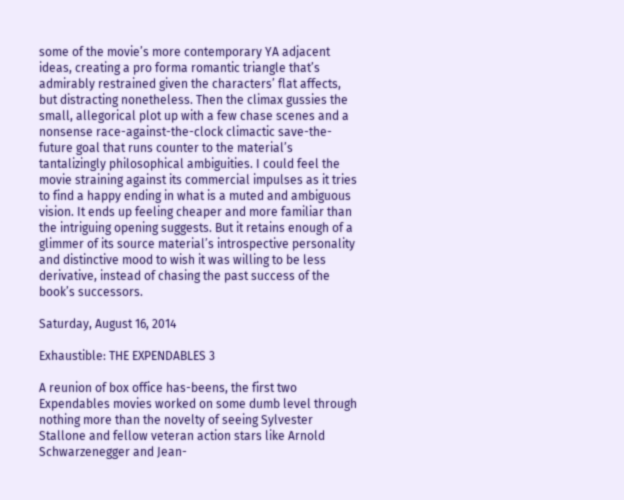some of the movie’s more contemporary YA adjacent ideas, creating a pro forma romantic triangle that’s admirably restrained given the characters’ flat affects, but distracting nonetheless. Then the climax gussies the small, allegorical plot up with a few chase scenes and a nonsense race-against-the-clock climactic save-the-future goal that runs counter to the material’s tantalizingly philosophical ambiguities. I could feel the movie straining against its commercial impulses as it tries to find a happy ending in what is a muted and ambiguous vision. It ends up feeling cheaper and more familiar than the intriguing opening suggests. But it retains enough of a glimmer of its source material’s introspective personality and distinctive mood to wish it was willing to be less derivative, instead of chasing the past success of the book’s successors.

Saturday, August 16, 2014

Exhaustible: THE EXPENDABLES 3

A reunion of box office has-beens, the first two Expendables movies worked on some dumb level through nothing more than the novelty of seeing Sylvester Stallone and fellow veteran action stars like Arnold Schwarzenegger and Jean-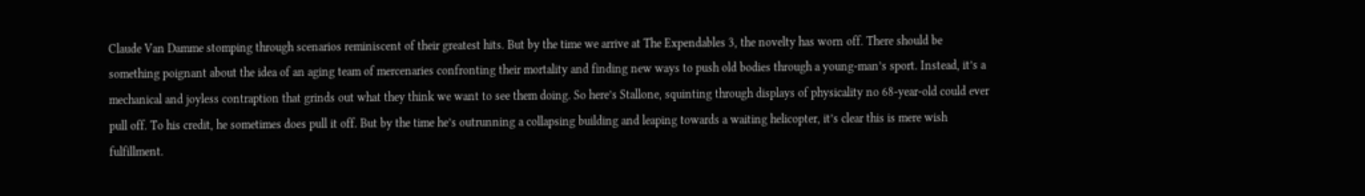Claude Van Damme stomping through scenarios reminiscent of their greatest hits. But by the time we arrive at The Expendables 3, the novelty has worn off. There should be something poignant about the idea of an aging team of mercenaries confronting their mortality and finding new ways to push old bodies through a young-man’s sport. Instead, it’s a mechanical and joyless contraption that grinds out what they think we want to see them doing. So here’s Stallone, squinting through displays of physicality no 68-year-old could ever pull off. To his credit, he sometimes does pull it off. But by the time he’s outrunning a collapsing building and leaping towards a waiting helicopter, it’s clear this is mere wish fulfillment.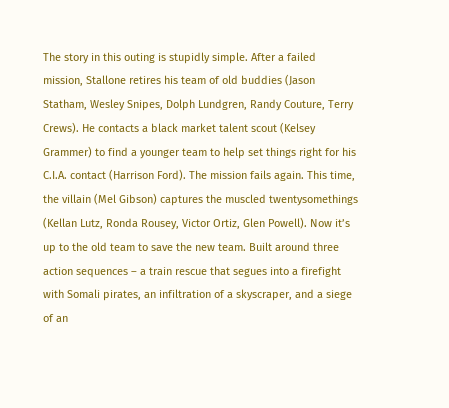The story in this outing is stupidly simple. After a failed mission, Stallone retires his team of old buddies (Jason Statham, Wesley Snipes, Dolph Lundgren, Randy Couture, Terry Crews). He contacts a black market talent scout (Kelsey Grammer) to find a younger team to help set things right for his C.I.A. contact (Harrison Ford). The mission fails again. This time, the villain (Mel Gibson) captures the muscled twentysomethings (Kellan Lutz, Ronda Rousey, Victor Ortiz, Glen Powell). Now it’s up to the old team to save the new team. Built around three action sequences – a train rescue that segues into a firefight with Somali pirates, an infiltration of a skyscraper, and a siege of an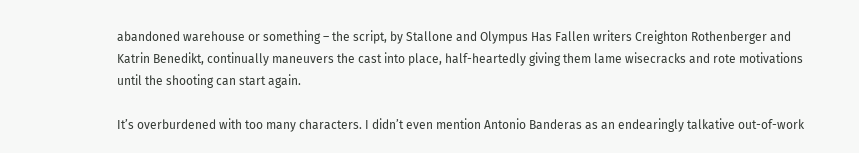abandoned warehouse or something – the script, by Stallone and Olympus Has Fallen writers Creighton Rothenberger and Katrin Benedikt, continually maneuvers the cast into place, half-heartedly giving them lame wisecracks and rote motivations until the shooting can start again.

It’s overburdened with too many characters. I didn’t even mention Antonio Banderas as an endearingly talkative out-of-work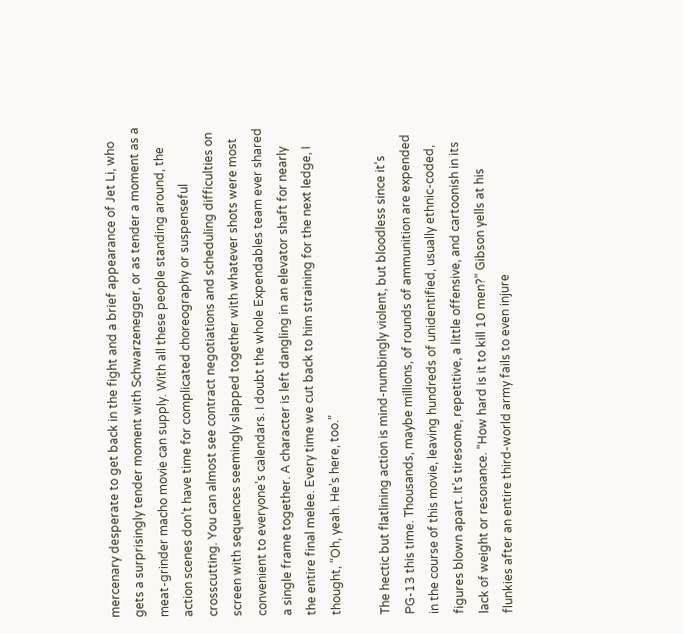mercenary desperate to get back in the fight and a brief appearance of Jet Li, who gets a surprisingly tender moment with Schwarzenegger, or as tender a moment as a meat-grinder macho movie can supply. With all these people standing around, the action scenes don’t have time for complicated choreography or suspenseful crosscutting. You can almost see contract negotiations and scheduling difficulties on screen with sequences seemingly slapped together with whatever shots were most convenient to everyone’s calendars. I doubt the whole Expendables team ever shared a single frame together. A character is left dangling in an elevator shaft for nearly the entire final melee. Every time we cut back to him straining for the next ledge, I thought, “Oh, yeah. He’s here, too.”

The hectic but flatlining action is mind-numbingly violent, but bloodless since it’s PG-13 this time. Thousands, maybe millions, of rounds of ammunition are expended in the course of this movie, leaving hundreds of unidentified, usually ethnic-coded, figures blown apart. It’s tiresome, repetitive, a little offensive, and cartoonish in its lack of weight or resonance. “How hard is it to kill 10 men?” Gibson yells at his flunkies after an entire third-world army fails to even injure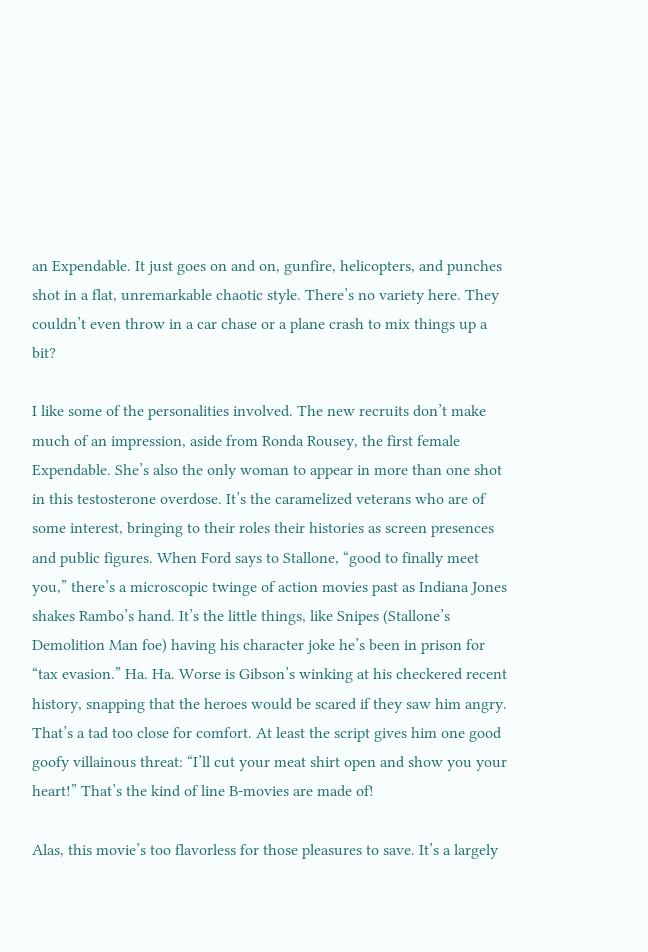an Expendable. It just goes on and on, gunfire, helicopters, and punches shot in a flat, unremarkable chaotic style. There’s no variety here. They couldn’t even throw in a car chase or a plane crash to mix things up a bit?

I like some of the personalities involved. The new recruits don’t make much of an impression, aside from Ronda Rousey, the first female Expendable. She’s also the only woman to appear in more than one shot in this testosterone overdose. It’s the caramelized veterans who are of some interest, bringing to their roles their histories as screen presences and public figures. When Ford says to Stallone, “good to finally meet you,” there’s a microscopic twinge of action movies past as Indiana Jones shakes Rambo’s hand. It’s the little things, like Snipes (Stallone’s Demolition Man foe) having his character joke he’s been in prison for “tax evasion.” Ha. Ha. Worse is Gibson’s winking at his checkered recent history, snapping that the heroes would be scared if they saw him angry. That’s a tad too close for comfort. At least the script gives him one good goofy villainous threat: “I’ll cut your meat shirt open and show you your heart!” That’s the kind of line B-movies are made of!

Alas, this movie’s too flavorless for those pleasures to save. It’s a largely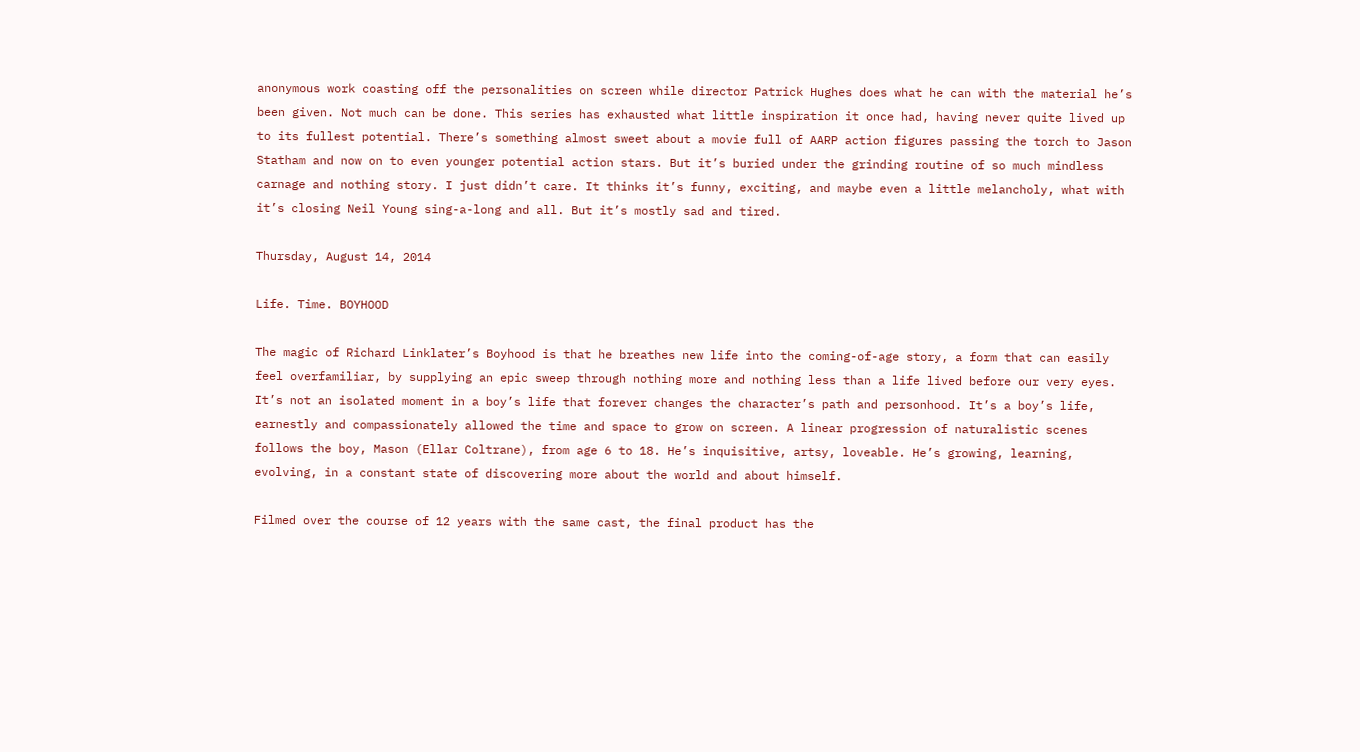anonymous work coasting off the personalities on screen while director Patrick Hughes does what he can with the material he’s been given. Not much can be done. This series has exhausted what little inspiration it once had, having never quite lived up to its fullest potential. There’s something almost sweet about a movie full of AARP action figures passing the torch to Jason Statham and now on to even younger potential action stars. But it’s buried under the grinding routine of so much mindless carnage and nothing story. I just didn’t care. It thinks it’s funny, exciting, and maybe even a little melancholy, what with it’s closing Neil Young sing-a-long and all. But it’s mostly sad and tired.

Thursday, August 14, 2014

Life. Time. BOYHOOD

The magic of Richard Linklater’s Boyhood is that he breathes new life into the coming-of-age story, a form that can easily feel overfamiliar, by supplying an epic sweep through nothing more and nothing less than a life lived before our very eyes. It’s not an isolated moment in a boy’s life that forever changes the character’s path and personhood. It’s a boy’s life, earnestly and compassionately allowed the time and space to grow on screen. A linear progression of naturalistic scenes follows the boy, Mason (Ellar Coltrane), from age 6 to 18. He’s inquisitive, artsy, loveable. He’s growing, learning, evolving, in a constant state of discovering more about the world and about himself.

Filmed over the course of 12 years with the same cast, the final product has the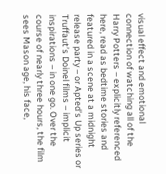visual effect and emotional connection of watching all of the Harry Potters – explicitly referenced here, read as bedtime stories and featured in a scene at a midnight release party – or Apted’s Up series or Truffaut’s Doinel films – implicit inspirations – in one go. Over the course of nearly three hours, the film sees Mason age, his face,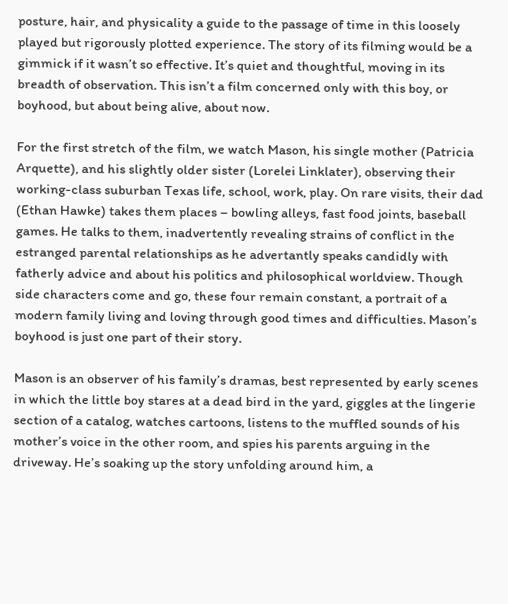posture, hair, and physicality a guide to the passage of time in this loosely played but rigorously plotted experience. The story of its filming would be a gimmick if it wasn’t so effective. It’s quiet and thoughtful, moving in its breadth of observation. This isn’t a film concerned only with this boy, or boyhood, but about being alive, about now.

For the first stretch of the film, we watch Mason, his single mother (Patricia Arquette), and his slightly older sister (Lorelei Linklater), observing their working-class suburban Texas life, school, work, play. On rare visits, their dad (Ethan Hawke) takes them places – bowling alleys, fast food joints, baseball games. He talks to them, inadvertently revealing strains of conflict in the estranged parental relationships as he advertantly speaks candidly with fatherly advice and about his politics and philosophical worldview. Though side characters come and go, these four remain constant, a portrait of a modern family living and loving through good times and difficulties. Mason’s boyhood is just one part of their story.

Mason is an observer of his family’s dramas, best represented by early scenes in which the little boy stares at a dead bird in the yard, giggles at the lingerie section of a catalog, watches cartoons, listens to the muffled sounds of his mother’s voice in the other room, and spies his parents arguing in the driveway. He’s soaking up the story unfolding around him, a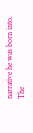narrative he was born into. The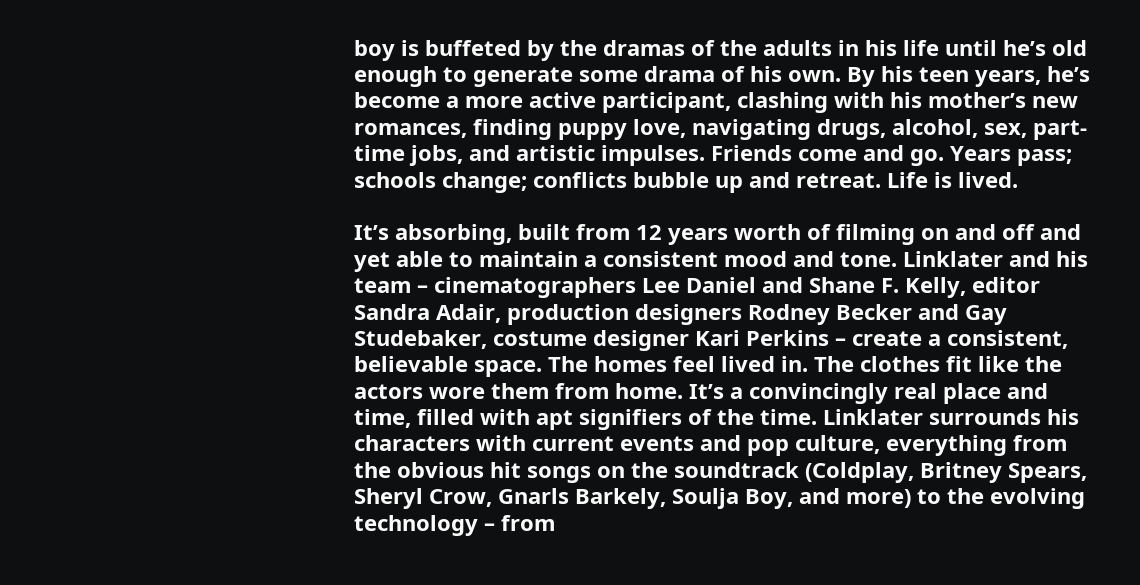boy is buffeted by the dramas of the adults in his life until he’s old enough to generate some drama of his own. By his teen years, he’s become a more active participant, clashing with his mother’s new romances, finding puppy love, navigating drugs, alcohol, sex, part-time jobs, and artistic impulses. Friends come and go. Years pass; schools change; conflicts bubble up and retreat. Life is lived.

It’s absorbing, built from 12 years worth of filming on and off and yet able to maintain a consistent mood and tone. Linklater and his team – cinematographers Lee Daniel and Shane F. Kelly, editor Sandra Adair, production designers Rodney Becker and Gay Studebaker, costume designer Kari Perkins – create a consistent, believable space. The homes feel lived in. The clothes fit like the actors wore them from home. It’s a convincingly real place and time, filled with apt signifiers of the time. Linklater surrounds his characters with current events and pop culture, everything from the obvious hit songs on the soundtrack (Coldplay, Britney Spears, Sheryl Crow, Gnarls Barkely, Soulja Boy, and more) to the evolving technology – from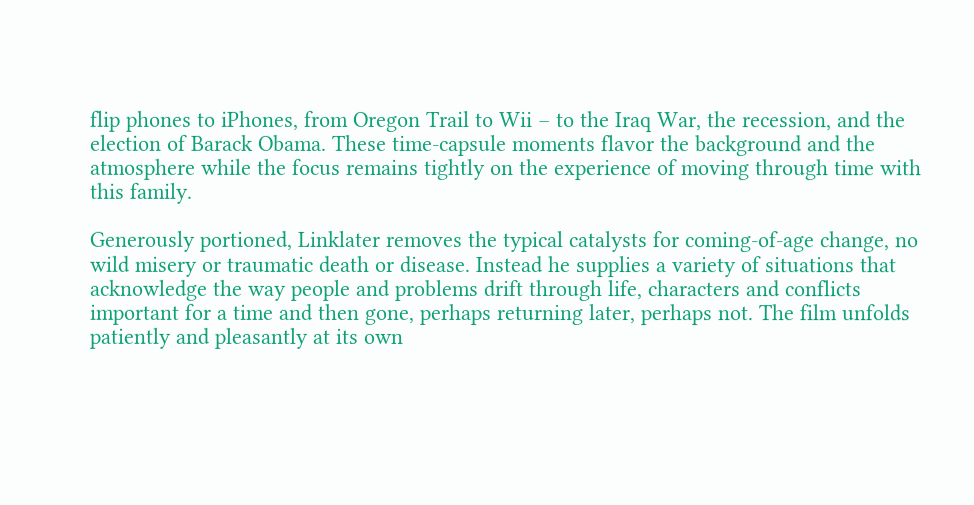flip phones to iPhones, from Oregon Trail to Wii – to the Iraq War, the recession, and the election of Barack Obama. These time-capsule moments flavor the background and the atmosphere while the focus remains tightly on the experience of moving through time with this family.

Generously portioned, Linklater removes the typical catalysts for coming-of-age change, no wild misery or traumatic death or disease. Instead he supplies a variety of situations that acknowledge the way people and problems drift through life, characters and conflicts important for a time and then gone, perhaps returning later, perhaps not. The film unfolds patiently and pleasantly at its own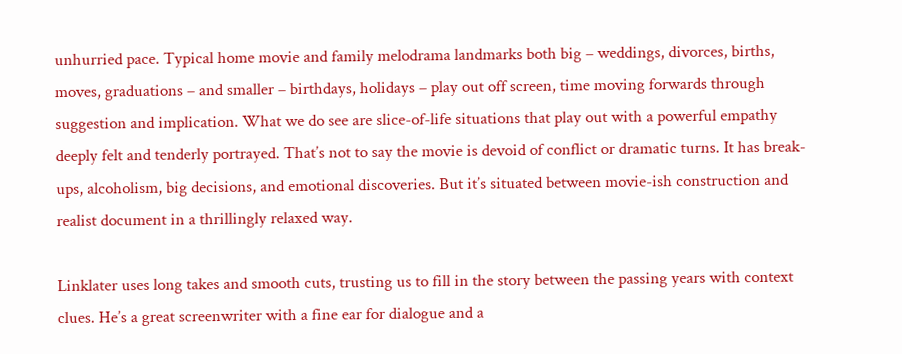unhurried pace. Typical home movie and family melodrama landmarks both big – weddings, divorces, births, moves, graduations – and smaller – birthdays, holidays – play out off screen, time moving forwards through suggestion and implication. What we do see are slice-of-life situations that play out with a powerful empathy deeply felt and tenderly portrayed. That’s not to say the movie is devoid of conflict or dramatic turns. It has break-ups, alcoholism, big decisions, and emotional discoveries. But it’s situated between movie-ish construction and realist document in a thrillingly relaxed way.

Linklater uses long takes and smooth cuts, trusting us to fill in the story between the passing years with context clues. He’s a great screenwriter with a fine ear for dialogue and a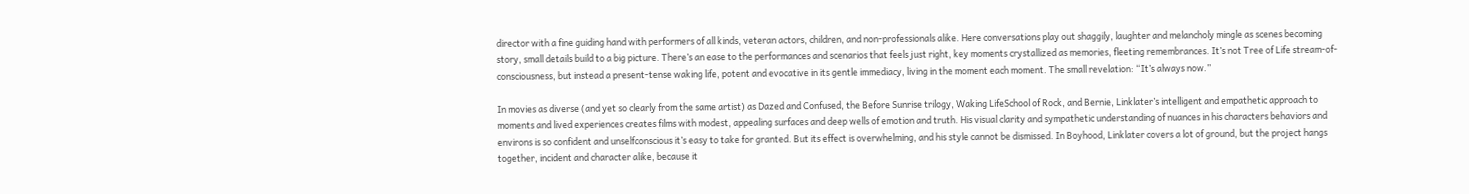director with a fine guiding hand with performers of all kinds, veteran actors, children, and non-professionals alike. Here conversations play out shaggily, laughter and melancholy mingle as scenes becoming story, small details build to a big picture. There’s an ease to the performances and scenarios that feels just right, key moments crystallized as memories, fleeting remembrances. It’s not Tree of Life stream-of-consciousness, but instead a present-tense waking life, potent and evocative in its gentle immediacy, living in the moment each moment. The small revelation: “It’s always now.”

In movies as diverse (and yet so clearly from the same artist) as Dazed and Confused, the Before Sunrise trilogy, Waking LifeSchool of Rock, and Bernie, Linklater’s intelligent and empathetic approach to moments and lived experiences creates films with modest, appealing surfaces and deep wells of emotion and truth. His visual clarity and sympathetic understanding of nuances in his characters behaviors and environs is so confident and unselfconscious it’s easy to take for granted. But its effect is overwhelming, and his style cannot be dismissed. In Boyhood, Linklater covers a lot of ground, but the project hangs together, incident and character alike, because it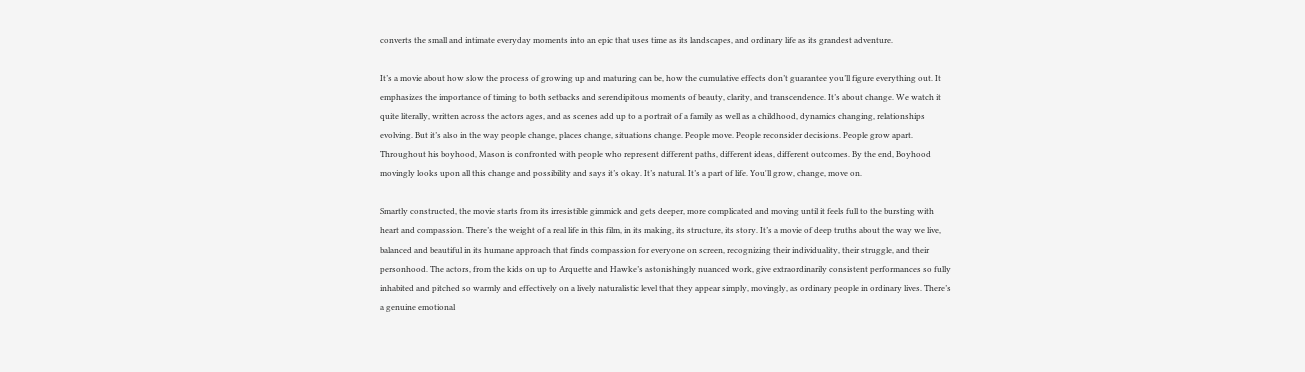converts the small and intimate everyday moments into an epic that uses time as its landscapes, and ordinary life as its grandest adventure.

It’s a movie about how slow the process of growing up and maturing can be, how the cumulative effects don’t guarantee you’ll figure everything out. It emphasizes the importance of timing to both setbacks and serendipitous moments of beauty, clarity, and transcendence. It’s about change. We watch it quite literally, written across the actors ages, and as scenes add up to a portrait of a family as well as a childhood, dynamics changing, relationships evolving. But it’s also in the way people change, places change, situations change. People move. People reconsider decisions. People grow apart. Throughout his boyhood, Mason is confronted with people who represent different paths, different ideas, different outcomes. By the end, Boyhood movingly looks upon all this change and possibility and says it’s okay. It’s natural. It’s a part of life. You'll grow, change, move on.

Smartly constructed, the movie starts from its irresistible gimmick and gets deeper, more complicated and moving until it feels full to the bursting with heart and compassion. There’s the weight of a real life in this film, in its making, its structure, its story. It’s a movie of deep truths about the way we live, balanced and beautiful in its humane approach that finds compassion for everyone on screen, recognizing their individuality, their struggle, and their personhood. The actors, from the kids on up to Arquette and Hawke’s astonishingly nuanced work, give extraordinarily consistent performances so fully inhabited and pitched so warmly and effectively on a lively naturalistic level that they appear simply, movingly, as ordinary people in ordinary lives. There’s a genuine emotional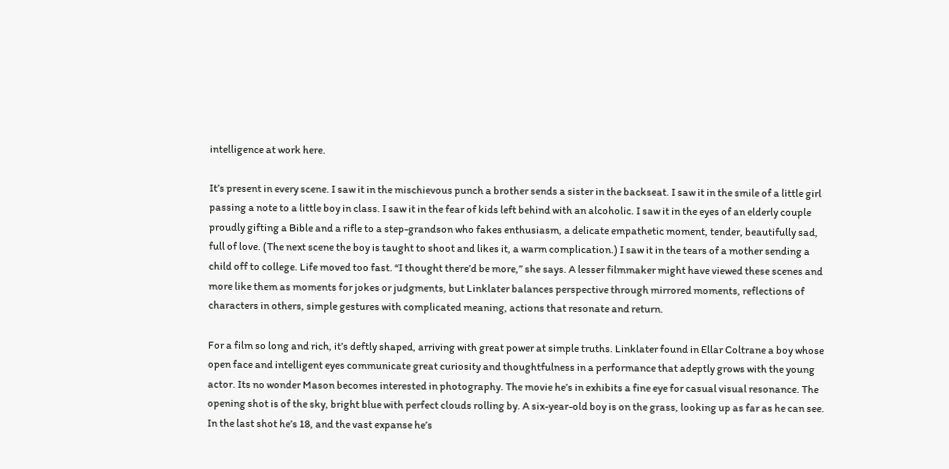intelligence at work here.

It’s present in every scene. I saw it in the mischievous punch a brother sends a sister in the backseat. I saw it in the smile of a little girl passing a note to a little boy in class. I saw it in the fear of kids left behind with an alcoholic. I saw it in the eyes of an elderly couple proudly gifting a Bible and a rifle to a step-grandson who fakes enthusiasm, a delicate empathetic moment, tender, beautifully sad, full of love. (The next scene the boy is taught to shoot and likes it, a warm complication.) I saw it in the tears of a mother sending a child off to college. Life moved too fast. “I thought there’d be more,” she says. A lesser filmmaker might have viewed these scenes and more like them as moments for jokes or judgments, but Linklater balances perspective through mirrored moments, reflections of characters in others, simple gestures with complicated meaning, actions that resonate and return.

For a film so long and rich, it’s deftly shaped, arriving with great power at simple truths. Linklater found in Ellar Coltrane a boy whose open face and intelligent eyes communicate great curiosity and thoughtfulness in a performance that adeptly grows with the young actor. Its no wonder Mason becomes interested in photography. The movie he’s in exhibits a fine eye for casual visual resonance. The opening shot is of the sky, bright blue with perfect clouds rolling by. A six-year-old boy is on the grass, looking up as far as he can see. In the last shot he’s 18, and the vast expanse he’s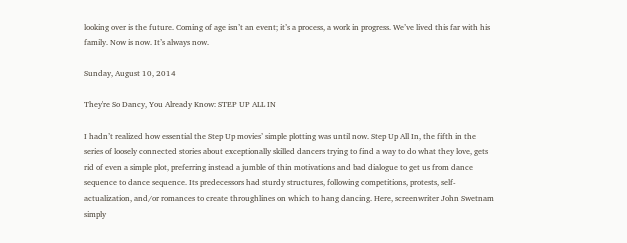looking over is the future. Coming of age isn’t an event; it’s a process, a work in progress. We’ve lived this far with his family. Now is now. It’s always now.

Sunday, August 10, 2014

They're So Dancy, You Already Know: STEP UP ALL IN

I hadn’t realized how essential the Step Up movies’ simple plotting was until now. Step Up All In, the fifth in the series of loosely connected stories about exceptionally skilled dancers trying to find a way to do what they love, gets rid of even a simple plot, preferring instead a jumble of thin motivations and bad dialogue to get us from dance sequence to dance sequence. Its predecessors had sturdy structures, following competitions, protests, self-actualization, and/or romances to create throughlines on which to hang dancing. Here, screenwriter John Swetnam simply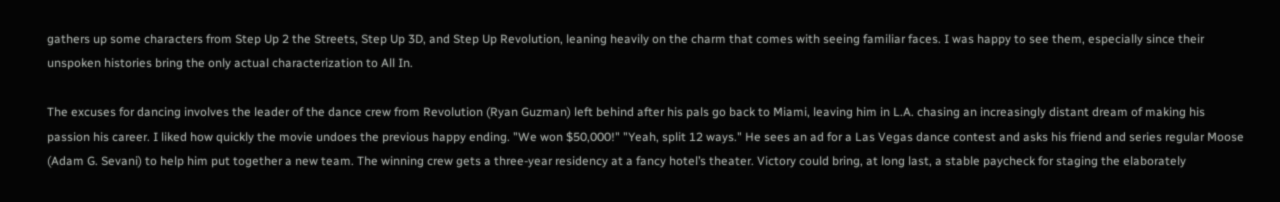gathers up some characters from Step Up 2 the Streets, Step Up 3D, and Step Up Revolution, leaning heavily on the charm that comes with seeing familiar faces. I was happy to see them, especially since their unspoken histories bring the only actual characterization to All In.

The excuses for dancing involves the leader of the dance crew from Revolution (Ryan Guzman) left behind after his pals go back to Miami, leaving him in L.A. chasing an increasingly distant dream of making his passion his career. I liked how quickly the movie undoes the previous happy ending. "We won $50,000!" "Yeah, split 12 ways." He sees an ad for a Las Vegas dance contest and asks his friend and series regular Moose (Adam G. Sevani) to help him put together a new team. The winning crew gets a three-year residency at a fancy hotel’s theater. Victory could bring, at long last, a stable paycheck for staging the elaborately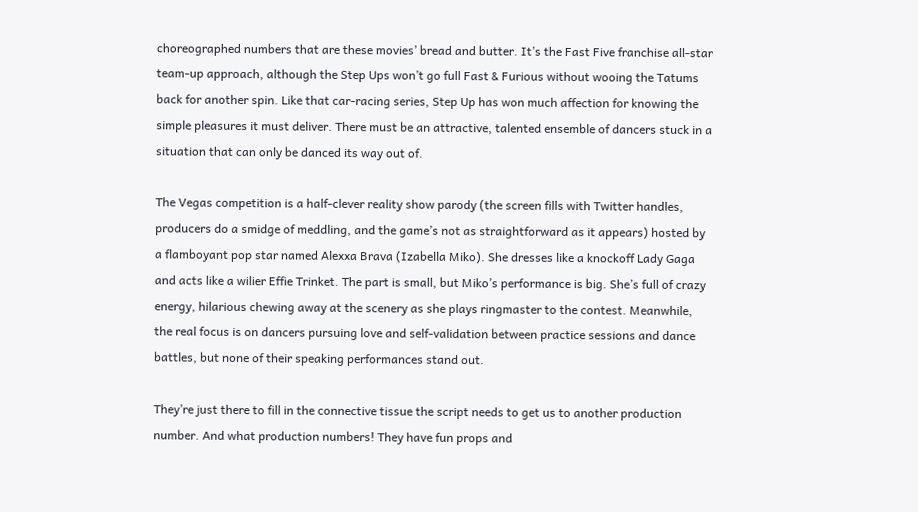choreographed numbers that are these movies’ bread and butter. It’s the Fast Five franchise all-star team-up approach, although the Step Ups won’t go full Fast & Furious without wooing the Tatums back for another spin. Like that car-racing series, Step Up has won much affection for knowing the simple pleasures it must deliver. There must be an attractive, talented ensemble of dancers stuck in a situation that can only be danced its way out of.

The Vegas competition is a half-clever reality show parody (the screen fills with Twitter handles, producers do a smidge of meddling, and the game’s not as straightforward as it appears) hosted by a flamboyant pop star named Alexxa Brava (Izabella Miko). She dresses like a knockoff Lady Gaga and acts like a wilier Effie Trinket. The part is small, but Miko’s performance is big. She’s full of crazy energy, hilarious chewing away at the scenery as she plays ringmaster to the contest. Meanwhile, the real focus is on dancers pursuing love and self-validation between practice sessions and dance battles, but none of their speaking performances stand out.

They’re just there to fill in the connective tissue the script needs to get us to another production number. And what production numbers! They have fun props and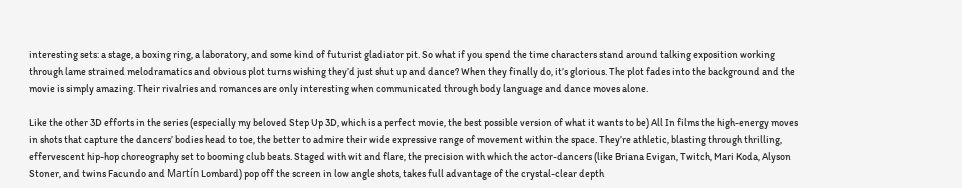interesting sets: a stage, a boxing ring, a laboratory, and some kind of futurist gladiator pit. So what if you spend the time characters stand around talking exposition working through lame strained melodramatics and obvious plot turns wishing they’d just shut up and dance? When they finally do, it’s glorious. The plot fades into the background and the movie is simply amazing. Their rivalries and romances are only interesting when communicated through body language and dance moves alone.

Like the other 3D efforts in the series (especially my beloved Step Up 3D, which is a perfect movie, the best possible version of what it wants to be) All In films the high-energy moves in shots that capture the dancers’ bodies head to toe, the better to admire their wide expressive range of movement within the space. They’re athletic, blasting through thrilling, effervescent hip-hop choreography set to booming club beats. Staged with wit and flare, the precision with which the actor-dancers (like Briana Evigan, Twitch, Mari Koda, Alyson Stoner, and twins Facundo and Martín Lombard) pop off the screen in low angle shots, takes full advantage of the crystal-clear depth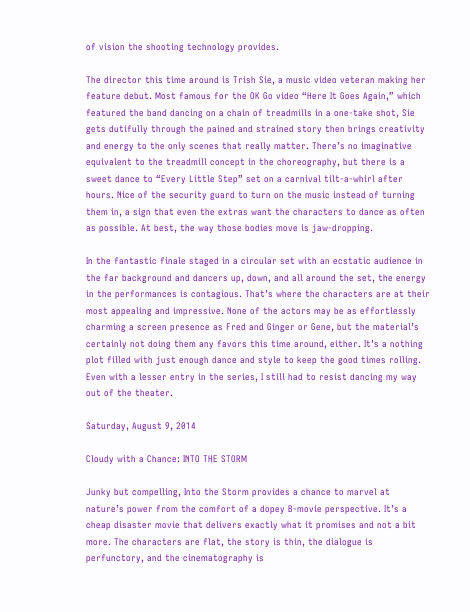of vision the shooting technology provides.

The director this time around is Trish Sie, a music video veteran making her feature debut. Most famous for the OK Go video “Here It Goes Again,” which featured the band dancing on a chain of treadmills in a one-take shot, Sie gets dutifully through the pained and strained story then brings creativity and energy to the only scenes that really matter. There’s no imaginative equivalent to the treadmill concept in the choreography, but there is a sweet dance to “Every Little Step” set on a carnival tilt-a-whirl after hours. Nice of the security guard to turn on the music instead of turning them in, a sign that even the extras want the characters to dance as often as possible. At best, the way those bodies move is jaw-dropping.

In the fantastic finale staged in a circular set with an ecstatic audience in the far background and dancers up, down, and all around the set, the energy in the performances is contagious. That’s where the characters are at their most appealing and impressive. None of the actors may be as effortlessly charming a screen presence as Fred and Ginger or Gene, but the material’s certainly not doing them any favors this time around, either. It’s a nothing plot filled with just enough dance and style to keep the good times rolling. Even with a lesser entry in the series, I still had to resist dancing my way out of the theater.

Saturday, August 9, 2014

Cloudy with a Chance: INTO THE STORM

Junky but compelling, Into the Storm provides a chance to marvel at nature’s power from the comfort of a dopey B-movie perspective. It’s a cheap disaster movie that delivers exactly what it promises and not a bit more. The characters are flat, the story is thin, the dialogue is perfunctory, and the cinematography is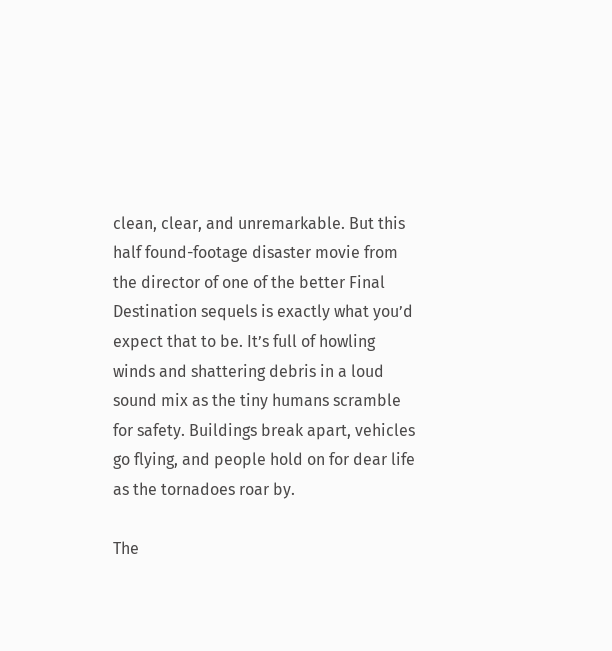clean, clear, and unremarkable. But this half found-footage disaster movie from the director of one of the better Final Destination sequels is exactly what you’d expect that to be. It’s full of howling winds and shattering debris in a loud sound mix as the tiny humans scramble for safety. Buildings break apart, vehicles go flying, and people hold on for dear life as the tornadoes roar by.

The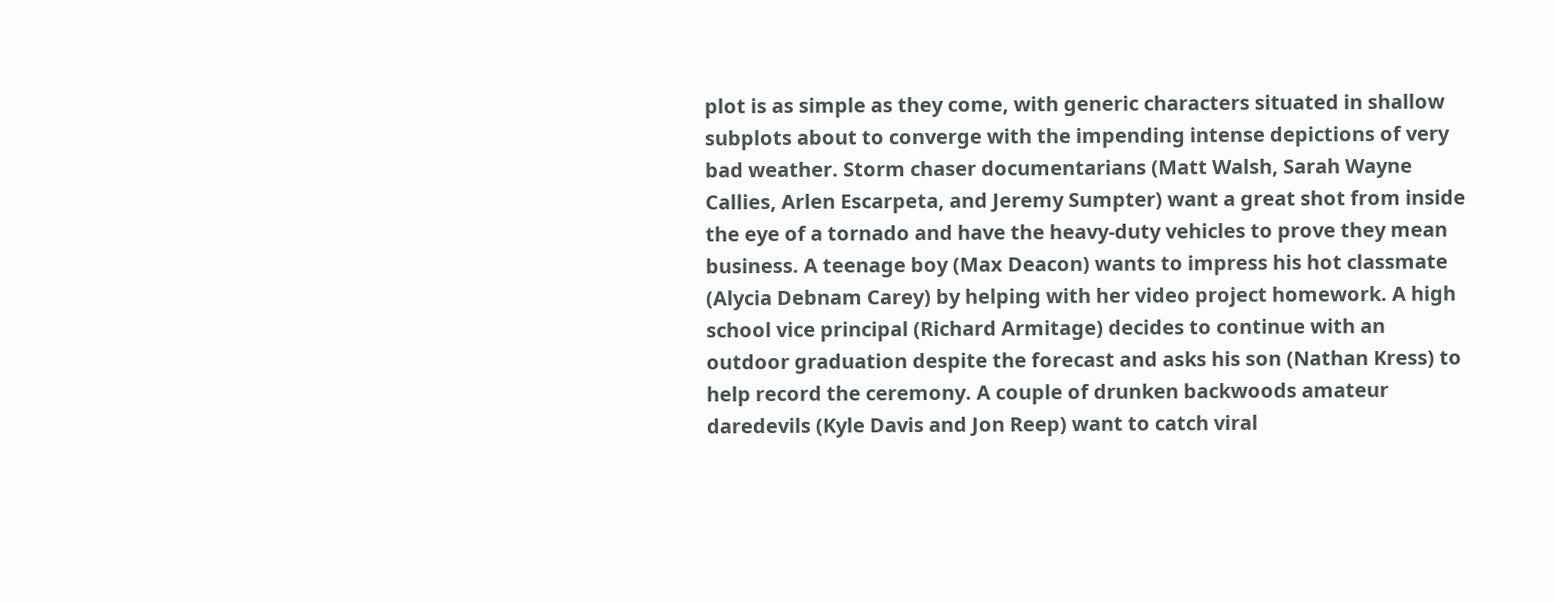plot is as simple as they come, with generic characters situated in shallow subplots about to converge with the impending intense depictions of very bad weather. Storm chaser documentarians (Matt Walsh, Sarah Wayne Callies, Arlen Escarpeta, and Jeremy Sumpter) want a great shot from inside the eye of a tornado and have the heavy-duty vehicles to prove they mean business. A teenage boy (Max Deacon) wants to impress his hot classmate (Alycia Debnam Carey) by helping with her video project homework. A high school vice principal (Richard Armitage) decides to continue with an outdoor graduation despite the forecast and asks his son (Nathan Kress) to help record the ceremony. A couple of drunken backwoods amateur daredevils (Kyle Davis and Jon Reep) want to catch viral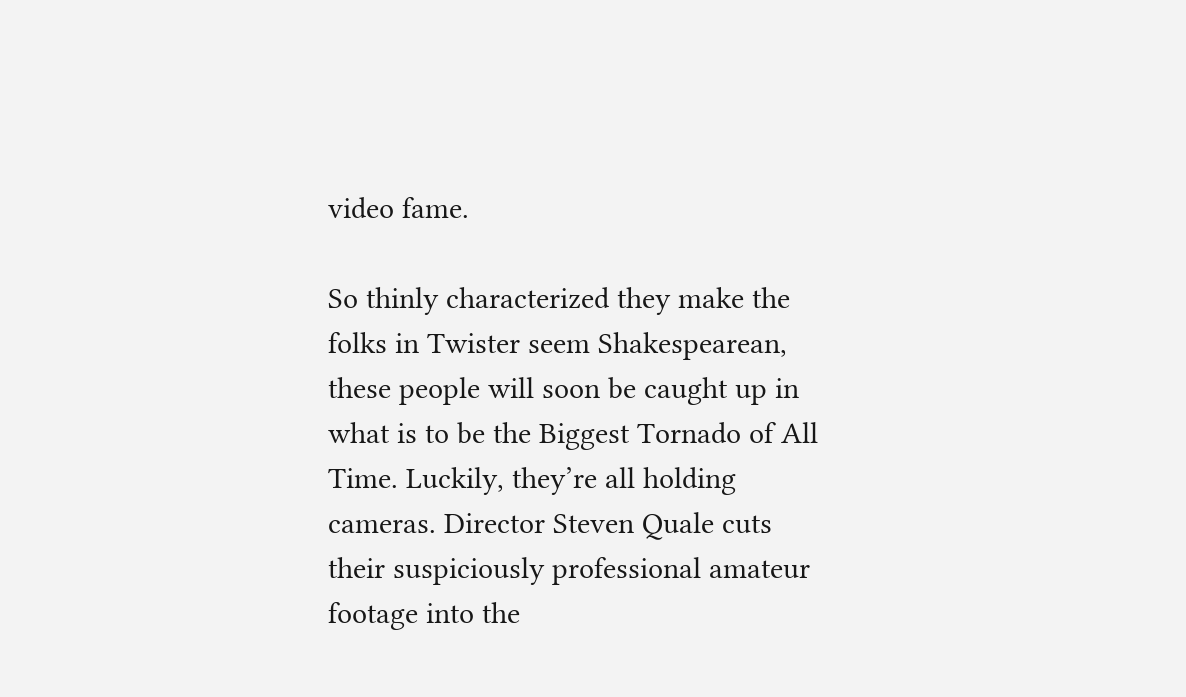video fame.

So thinly characterized they make the folks in Twister seem Shakespearean, these people will soon be caught up in what is to be the Biggest Tornado of All Time. Luckily, they’re all holding cameras. Director Steven Quale cuts their suspiciously professional amateur footage into the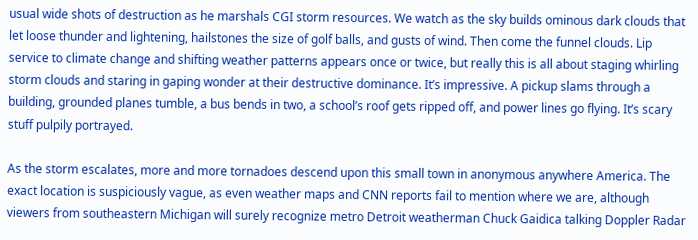usual wide shots of destruction as he marshals CGI storm resources. We watch as the sky builds ominous dark clouds that let loose thunder and lightening, hailstones the size of golf balls, and gusts of wind. Then come the funnel clouds. Lip service to climate change and shifting weather patterns appears once or twice, but really this is all about staging whirling storm clouds and staring in gaping wonder at their destructive dominance. It’s impressive. A pickup slams through a building, grounded planes tumble, a bus bends in two, a school’s roof gets ripped off, and power lines go flying. It’s scary stuff pulpily portrayed.

As the storm escalates, more and more tornadoes descend upon this small town in anonymous anywhere America. The exact location is suspiciously vague, as even weather maps and CNN reports fail to mention where we are, although viewers from southeastern Michigan will surely recognize metro Detroit weatherman Chuck Gaidica talking Doppler Radar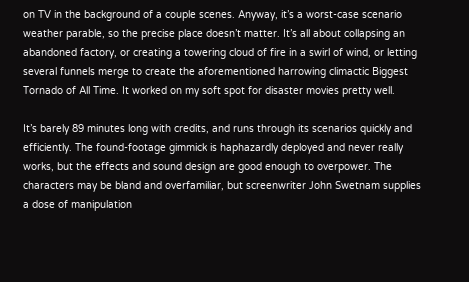on TV in the background of a couple scenes. Anyway, it’s a worst-case scenario weather parable, so the precise place doesn’t matter. It’s all about collapsing an abandoned factory, or creating a towering cloud of fire in a swirl of wind, or letting several funnels merge to create the aforementioned harrowing climactic Biggest Tornado of All Time. It worked on my soft spot for disaster movies pretty well.

It’s barely 89 minutes long with credits, and runs through its scenarios quickly and efficiently. The found-footage gimmick is haphazardly deployed and never really works, but the effects and sound design are good enough to overpower. The characters may be bland and overfamiliar, but screenwriter John Swetnam supplies a dose of manipulation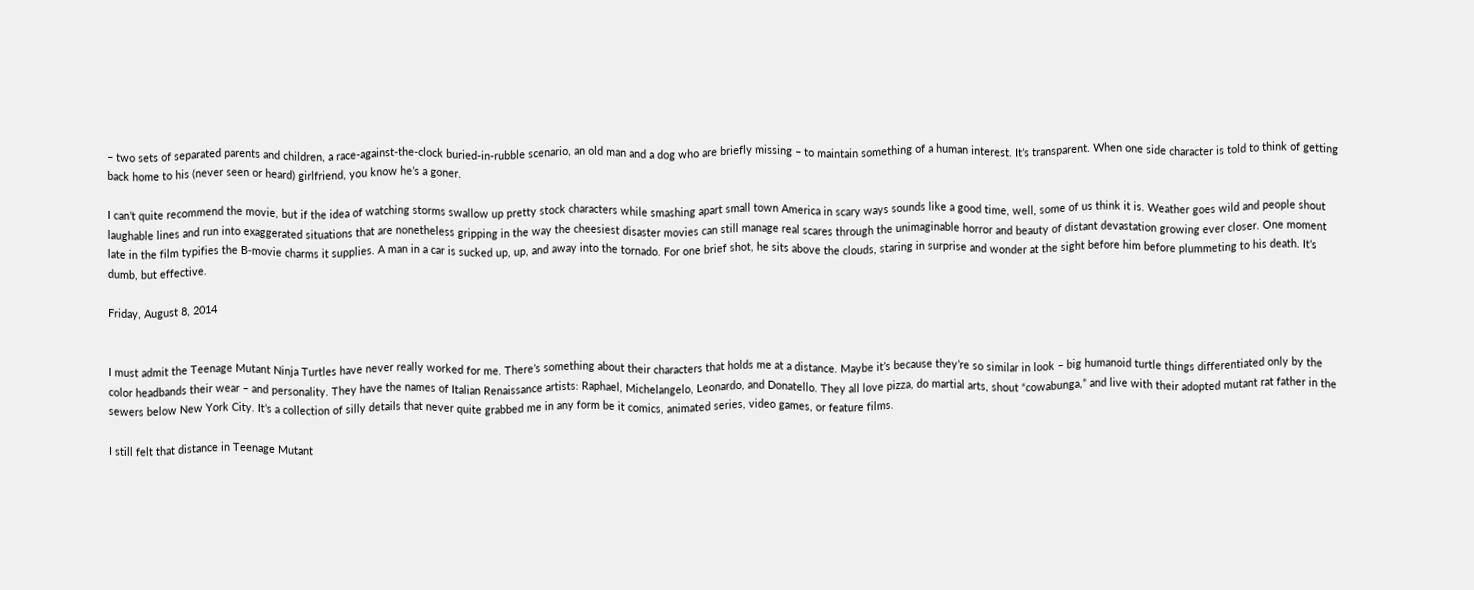– two sets of separated parents and children, a race-against-the-clock buried-in-rubble scenario, an old man and a dog who are briefly missing – to maintain something of a human interest. It’s transparent. When one side character is told to think of getting back home to his (never seen or heard) girlfriend, you know he’s a goner.

I can’t quite recommend the movie, but if the idea of watching storms swallow up pretty stock characters while smashing apart small town America in scary ways sounds like a good time, well, some of us think it is. Weather goes wild and people shout laughable lines and run into exaggerated situations that are nonetheless gripping in the way the cheesiest disaster movies can still manage real scares through the unimaginable horror and beauty of distant devastation growing ever closer. One moment late in the film typifies the B-movie charms it supplies. A man in a car is sucked up, up, and away into the tornado. For one brief shot, he sits above the clouds, staring in surprise and wonder at the sight before him before plummeting to his death. It’s dumb, but effective.

Friday, August 8, 2014


I must admit the Teenage Mutant Ninja Turtles have never really worked for me. There’s something about their characters that holds me at a distance. Maybe it’s because they’re so similar in look – big humanoid turtle things differentiated only by the color headbands their wear – and personality. They have the names of Italian Renaissance artists: Raphael, Michelangelo, Leonardo, and Donatello. They all love pizza, do martial arts, shout “cowabunga,” and live with their adopted mutant rat father in the sewers below New York City. It’s a collection of silly details that never quite grabbed me in any form be it comics, animated series, video games, or feature films.

I still felt that distance in Teenage Mutant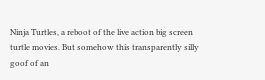Ninja Turtles, a reboot of the live action big screen turtle movies. But somehow this transparently silly goof of an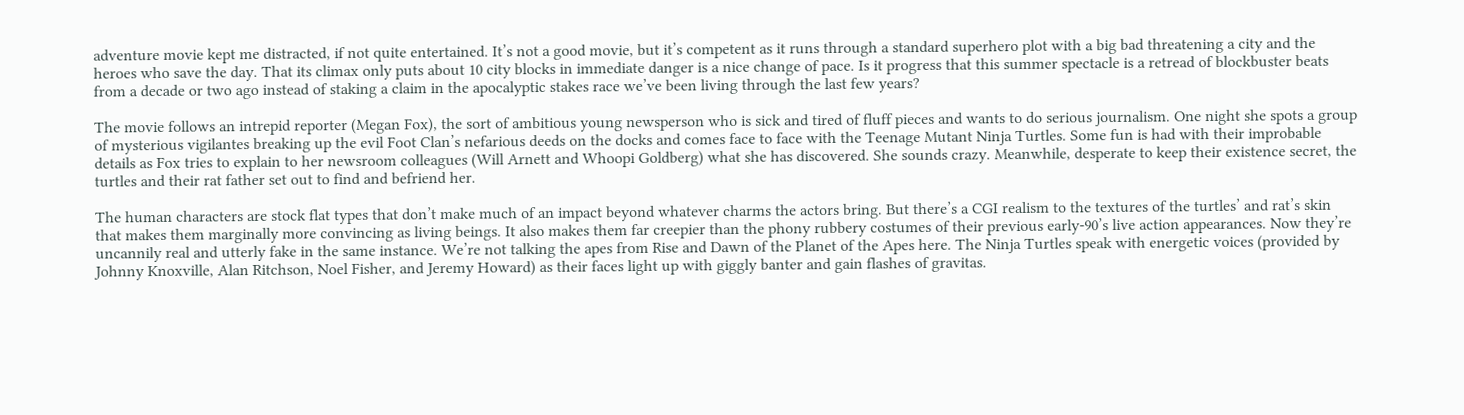adventure movie kept me distracted, if not quite entertained. It’s not a good movie, but it’s competent as it runs through a standard superhero plot with a big bad threatening a city and the heroes who save the day. That its climax only puts about 10 city blocks in immediate danger is a nice change of pace. Is it progress that this summer spectacle is a retread of blockbuster beats from a decade or two ago instead of staking a claim in the apocalyptic stakes race we’ve been living through the last few years?

The movie follows an intrepid reporter (Megan Fox), the sort of ambitious young newsperson who is sick and tired of fluff pieces and wants to do serious journalism. One night she spots a group of mysterious vigilantes breaking up the evil Foot Clan’s nefarious deeds on the docks and comes face to face with the Teenage Mutant Ninja Turtles. Some fun is had with their improbable details as Fox tries to explain to her newsroom colleagues (Will Arnett and Whoopi Goldberg) what she has discovered. She sounds crazy. Meanwhile, desperate to keep their existence secret, the turtles and their rat father set out to find and befriend her.

The human characters are stock flat types that don’t make much of an impact beyond whatever charms the actors bring. But there’s a CGI realism to the textures of the turtles’ and rat’s skin that makes them marginally more convincing as living beings. It also makes them far creepier than the phony rubbery costumes of their previous early-90’s live action appearances. Now they’re uncannily real and utterly fake in the same instance. We’re not talking the apes from Rise and Dawn of the Planet of the Apes here. The Ninja Turtles speak with energetic voices (provided by Johnny Knoxville, Alan Ritchson, Noel Fisher, and Jeremy Howard) as their faces light up with giggly banter and gain flashes of gravitas.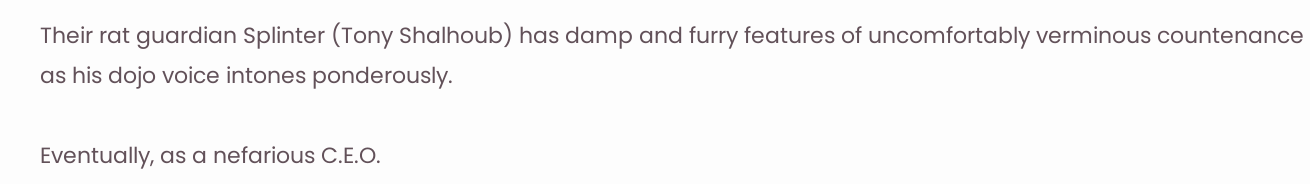Their rat guardian Splinter (Tony Shalhoub) has damp and furry features of uncomfortably verminous countenance as his dojo voice intones ponderously.

Eventually, as a nefarious C.E.O.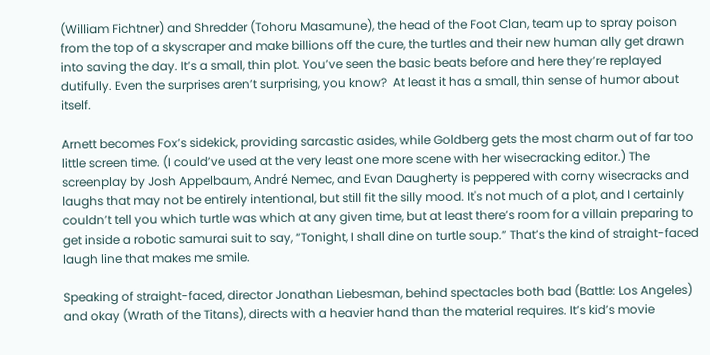(William Fichtner) and Shredder (Tohoru Masamune), the head of the Foot Clan, team up to spray poison from the top of a skyscraper and make billions off the cure, the turtles and their new human ally get drawn into saving the day. It’s a small, thin plot. You’ve seen the basic beats before and here they’re replayed dutifully. Even the surprises aren’t surprising, you know?  At least it has a small, thin sense of humor about itself.

Arnett becomes Fox’s sidekick, providing sarcastic asides, while Goldberg gets the most charm out of far too little screen time. (I could’ve used at the very least one more scene with her wisecracking editor.) The screenplay by Josh Appelbaum, André Nemec, and Evan Daugherty is peppered with corny wisecracks and laughs that may not be entirely intentional, but still fit the silly mood. It's not much of a plot, and I certainly couldn’t tell you which turtle was which at any given time, but at least there’s room for a villain preparing to get inside a robotic samurai suit to say, “Tonight, I shall dine on turtle soup.” That’s the kind of straight-faced laugh line that makes me smile.

Speaking of straight-faced, director Jonathan Liebesman, behind spectacles both bad (Battle: Los Angeles) and okay (Wrath of the Titans), directs with a heavier hand than the material requires. It’s kid’s movie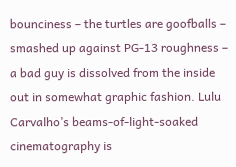bounciness – the turtles are goofballs – smashed up against PG-13 roughness – a bad guy is dissolved from the inside out in somewhat graphic fashion. Lulu Carvalho’s beams-of-light-soaked cinematography is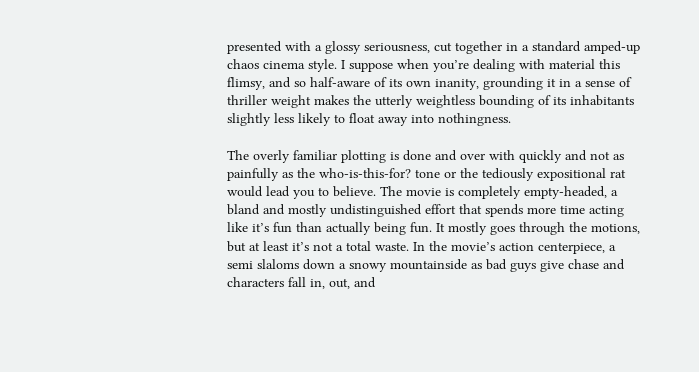presented with a glossy seriousness, cut together in a standard amped-up chaos cinema style. I suppose when you’re dealing with material this flimsy, and so half-aware of its own inanity, grounding it in a sense of thriller weight makes the utterly weightless bounding of its inhabitants slightly less likely to float away into nothingness.

The overly familiar plotting is done and over with quickly and not as painfully as the who-is-this-for? tone or the tediously expositional rat would lead you to believe. The movie is completely empty-headed, a bland and mostly undistinguished effort that spends more time acting like it’s fun than actually being fun. It mostly goes through the motions, but at least it’s not a total waste. In the movie’s action centerpiece, a semi slaloms down a snowy mountainside as bad guys give chase and characters fall in, out, and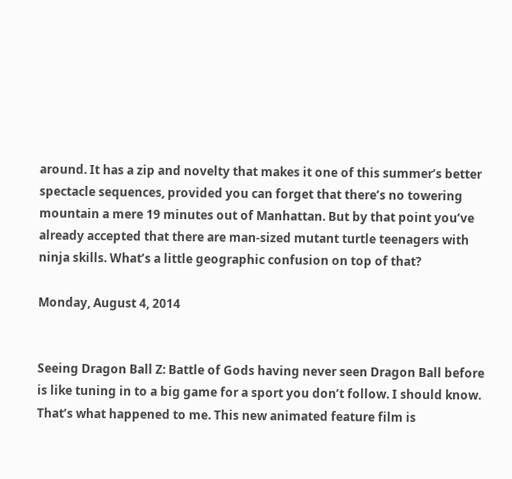around. It has a zip and novelty that makes it one of this summer’s better spectacle sequences, provided you can forget that there’s no towering mountain a mere 19 minutes out of Manhattan. But by that point you’ve already accepted that there are man-sized mutant turtle teenagers with ninja skills. What’s a little geographic confusion on top of that?

Monday, August 4, 2014


Seeing Dragon Ball Z: Battle of Gods having never seen Dragon Ball before is like tuning in to a big game for a sport you don’t follow. I should know. That’s what happened to me. This new animated feature film is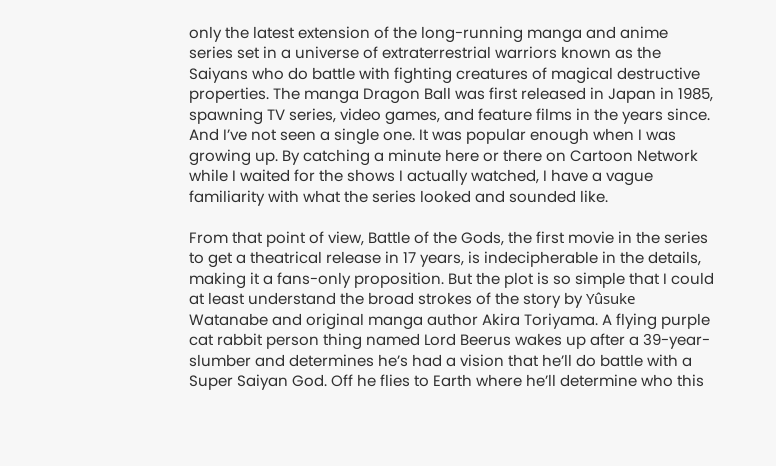only the latest extension of the long-running manga and anime series set in a universe of extraterrestrial warriors known as the Saiyans who do battle with fighting creatures of magical destructive properties. The manga Dragon Ball was first released in Japan in 1985, spawning TV series, video games, and feature films in the years since. And I’ve not seen a single one. It was popular enough when I was growing up. By catching a minute here or there on Cartoon Network while I waited for the shows I actually watched, I have a vague familiarity with what the series looked and sounded like.

From that point of view, Battle of the Gods, the first movie in the series to get a theatrical release in 17 years, is indecipherable in the details, making it a fans-only proposition. But the plot is so simple that I could at least understand the broad strokes of the story by Yûsuke Watanabe and original manga author Akira Toriyama. A flying purple cat rabbit person thing named Lord Beerus wakes up after a 39-year-slumber and determines he’s had a vision that he’ll do battle with a Super Saiyan God. Off he flies to Earth where he’ll determine who this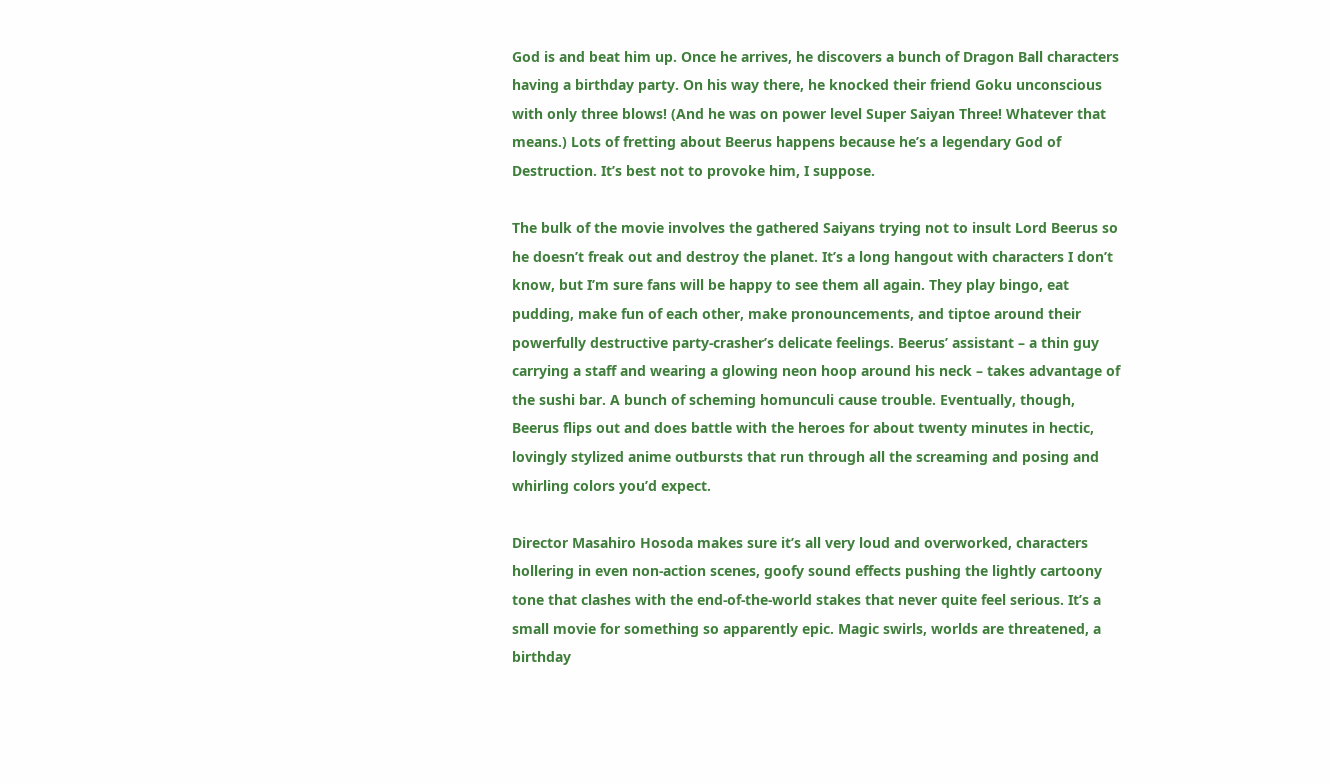God is and beat him up. Once he arrives, he discovers a bunch of Dragon Ball characters having a birthday party. On his way there, he knocked their friend Goku unconscious with only three blows! (And he was on power level Super Saiyan Three! Whatever that means.) Lots of fretting about Beerus happens because he’s a legendary God of Destruction. It’s best not to provoke him, I suppose.

The bulk of the movie involves the gathered Saiyans trying not to insult Lord Beerus so he doesn’t freak out and destroy the planet. It’s a long hangout with characters I don’t know, but I’m sure fans will be happy to see them all again. They play bingo, eat pudding, make fun of each other, make pronouncements, and tiptoe around their powerfully destructive party-crasher’s delicate feelings. Beerus’ assistant – a thin guy carrying a staff and wearing a glowing neon hoop around his neck – takes advantage of the sushi bar. A bunch of scheming homunculi cause trouble. Eventually, though, Beerus flips out and does battle with the heroes for about twenty minutes in hectic, lovingly stylized anime outbursts that run through all the screaming and posing and whirling colors you’d expect.

Director Masahiro Hosoda makes sure it’s all very loud and overworked, characters hollering in even non-action scenes, goofy sound effects pushing the lightly cartoony tone that clashes with the end-of-the-world stakes that never quite feel serious. It’s a small movie for something so apparently epic. Magic swirls, worlds are threatened, a birthday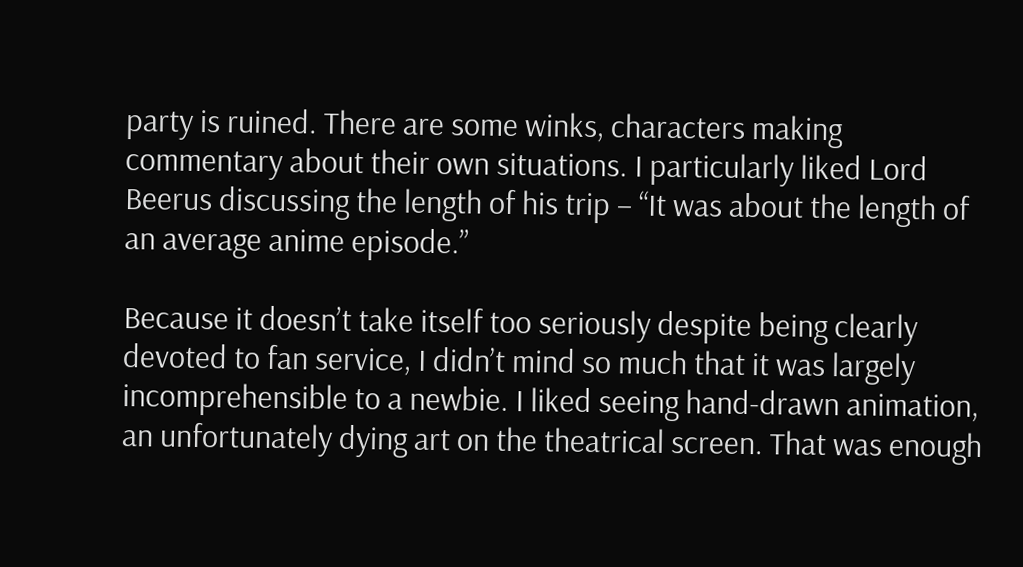party is ruined. There are some winks, characters making commentary about their own situations. I particularly liked Lord Beerus discussing the length of his trip – “It was about the length of an average anime episode.”

Because it doesn’t take itself too seriously despite being clearly devoted to fan service, I didn’t mind so much that it was largely incomprehensible to a newbie. I liked seeing hand-drawn animation, an unfortunately dying art on the theatrical screen. That was enough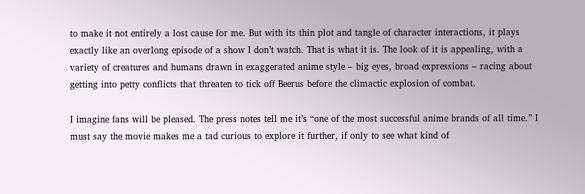to make it not entirely a lost cause for me. But with its thin plot and tangle of character interactions, it plays exactly like an overlong episode of a show I don’t watch. That is what it is. The look of it is appealing, with a variety of creatures and humans drawn in exaggerated anime style – big eyes, broad expressions – racing about getting into petty conflicts that threaten to tick off Beerus before the climactic explosion of combat.

I imagine fans will be pleased. The press notes tell me it’s “one of the most successful anime brands of all time.” I must say the movie makes me a tad curious to explore it further, if only to see what kind of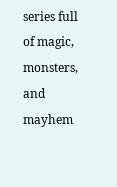series full of magic, monsters, and mayhem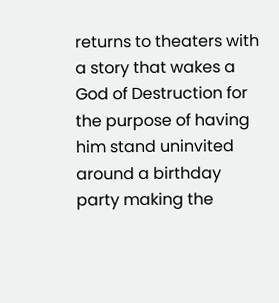returns to theaters with a story that wakes a God of Destruction for the purpose of having him stand uninvited around a birthday party making the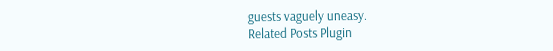guests vaguely uneasy.
Related Posts Plugin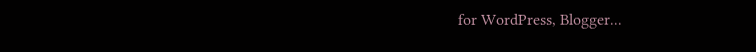for WordPress, Blogger...